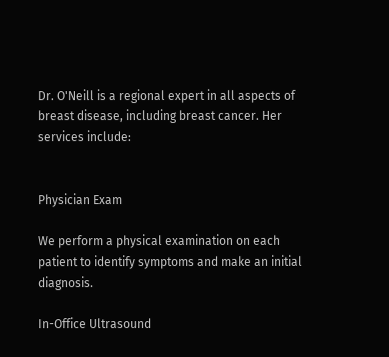Dr. O'Neill is a regional expert in all aspects of breast disease, including breast cancer. Her services include:


Physician Exam

We perform a physical examination on each patient to identify symptoms and make an initial diagnosis.

In-Office Ultrasound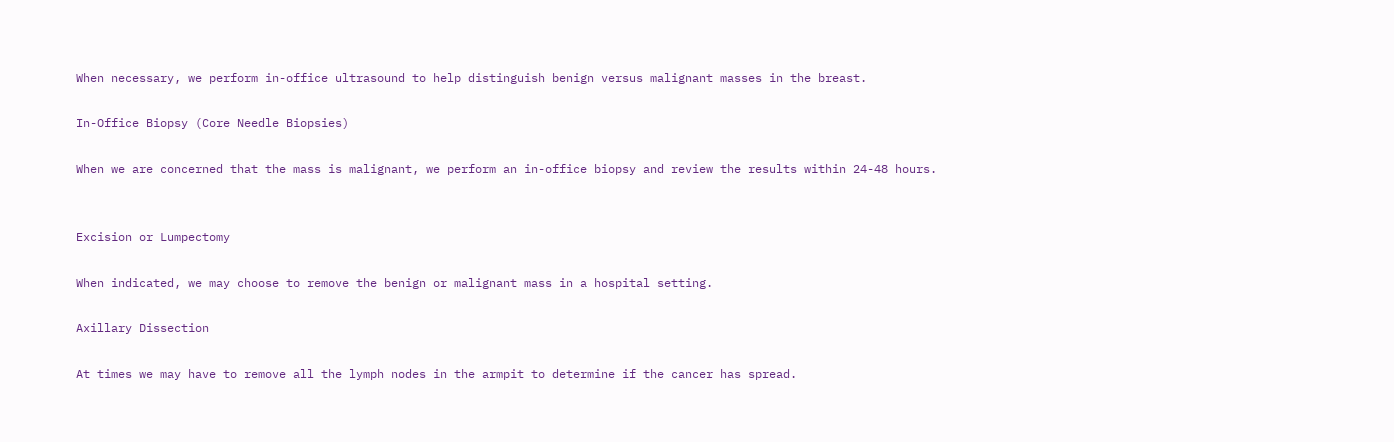When necessary, we perform in-office ultrasound to help distinguish benign versus malignant masses in the breast.

In-Office Biopsy (Core Needle Biopsies)

When we are concerned that the mass is malignant, we perform an in-office biopsy and review the results within 24-48 hours.


Excision or Lumpectomy

When indicated, we may choose to remove the benign or malignant mass in a hospital setting.

Axillary Dissection

At times we may have to remove all the lymph nodes in the armpit to determine if the cancer has spread.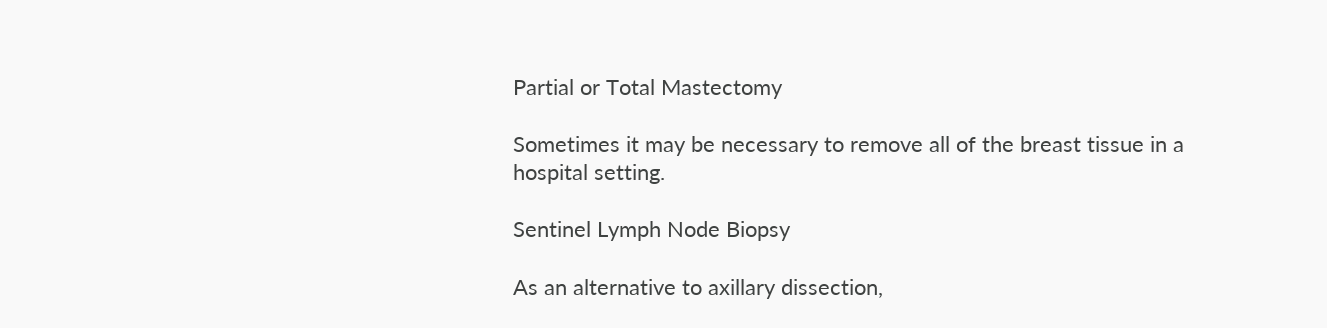Partial or Total Mastectomy

Sometimes it may be necessary to remove all of the breast tissue in a hospital setting.

Sentinel Lymph Node Biopsy

As an alternative to axillary dissection,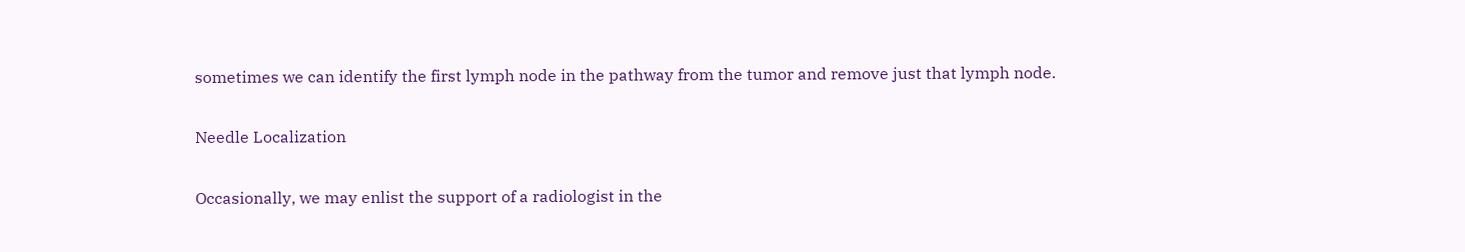sometimes we can identify the first lymph node in the pathway from the tumor and remove just that lymph node.

Needle Localization

Occasionally, we may enlist the support of a radiologist in the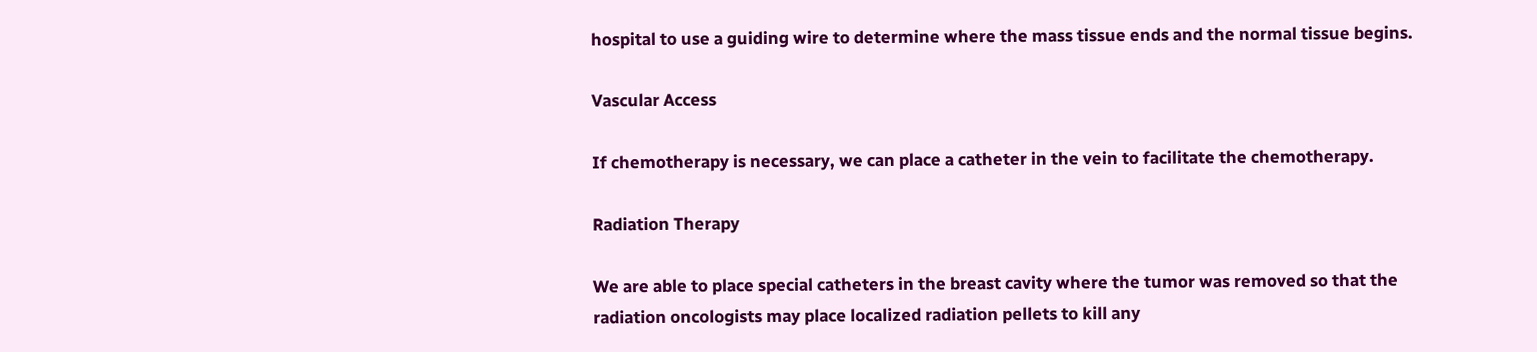hospital to use a guiding wire to determine where the mass tissue ends and the normal tissue begins.

Vascular Access

If chemotherapy is necessary, we can place a catheter in the vein to facilitate the chemotherapy.

Radiation Therapy

We are able to place special catheters in the breast cavity where the tumor was removed so that the radiation oncologists may place localized radiation pellets to kill any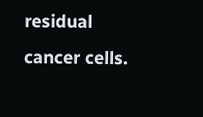residual cancer cells.